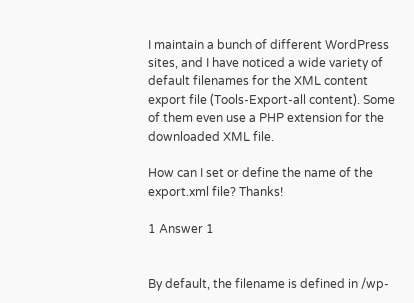I maintain a bunch of different WordPress sites, and I have noticed a wide variety of default filenames for the XML content export file (Tools-Export-all content). Some of them even use a PHP extension for the downloaded XML file.

How can I set or define the name of the export.xml file? Thanks!

1 Answer 1


By default, the filename is defined in /wp-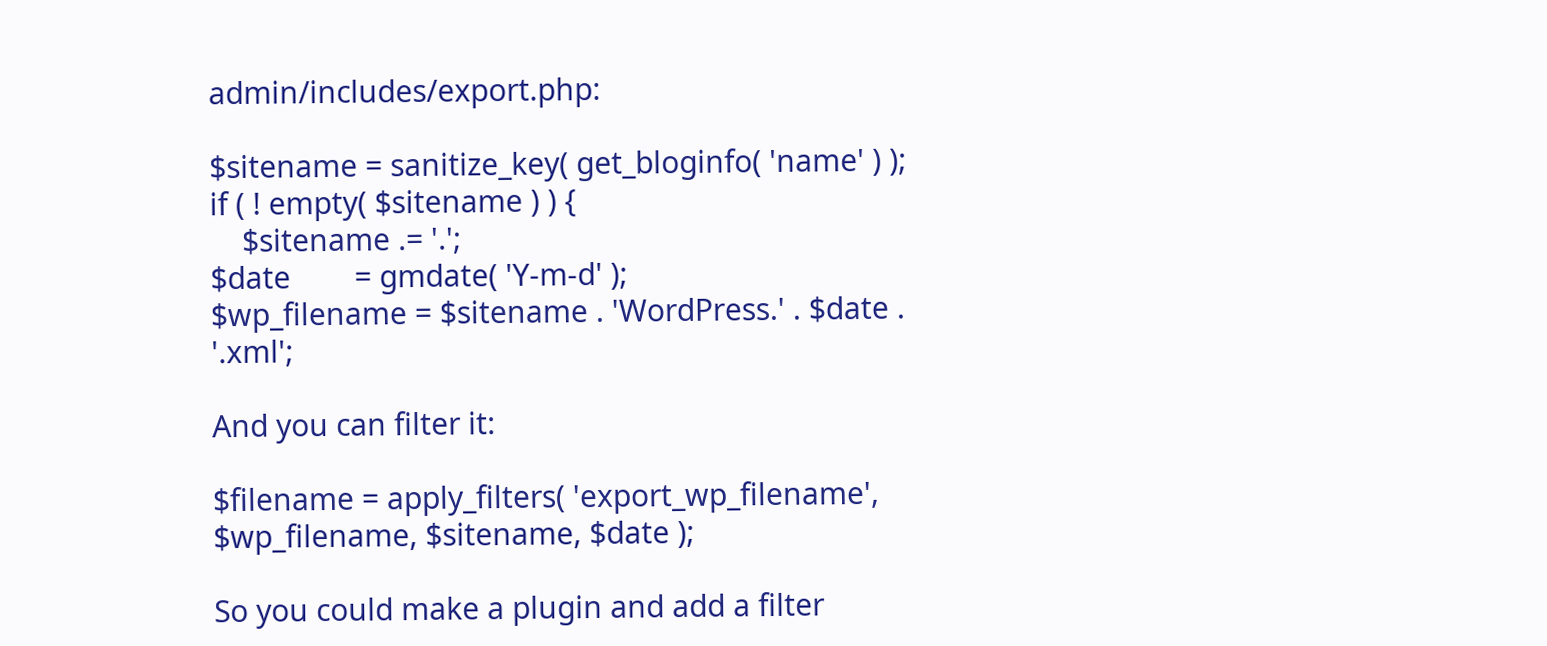admin/includes/export.php:

$sitename = sanitize_key( get_bloginfo( 'name' ) );
if ( ! empty( $sitename ) ) {
    $sitename .= '.';
$date        = gmdate( 'Y-m-d' );
$wp_filename = $sitename . 'WordPress.' . $date . '.xml';

And you can filter it:

$filename = apply_filters( 'export_wp_filename', $wp_filename, $sitename, $date );

So you could make a plugin and add a filter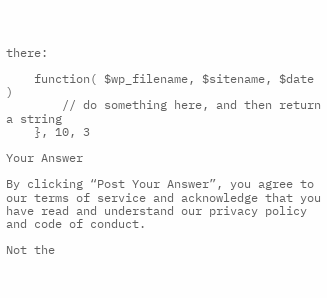there:

    function( $wp_filename, $sitename, $date )
        // do something here, and then return a string
    }, 10, 3

Your Answer

By clicking “Post Your Answer”, you agree to our terms of service and acknowledge that you have read and understand our privacy policy and code of conduct.

Not the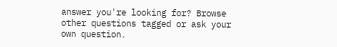answer you're looking for? Browse other questions tagged or ask your own question.